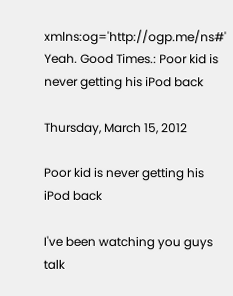xmlns:og='http://ogp.me/ns#' Yeah. Good Times.: Poor kid is never getting his iPod back

Thursday, March 15, 2012

Poor kid is never getting his iPod back

I've been watching you guys talk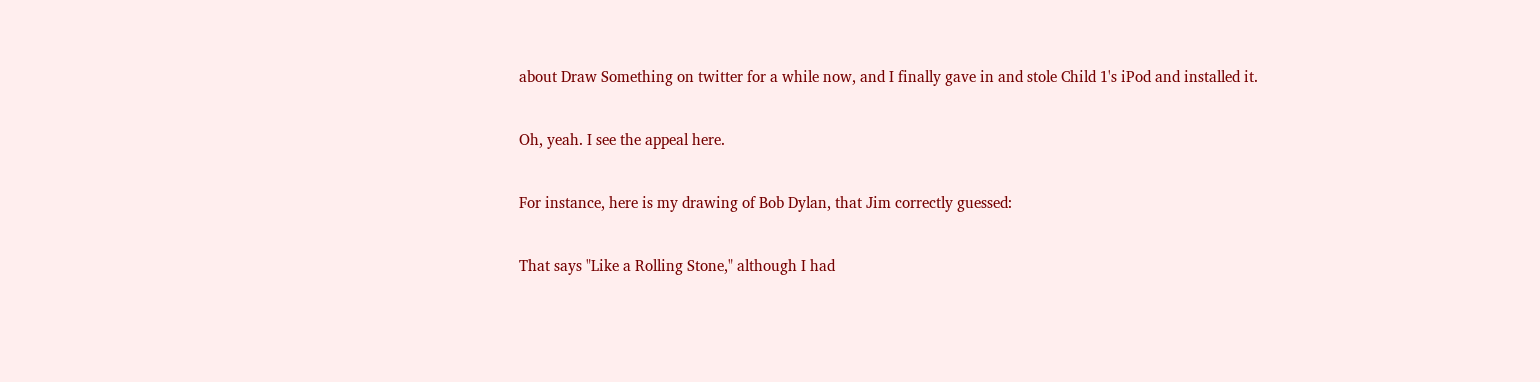about Draw Something on twitter for a while now, and I finally gave in and stole Child 1's iPod and installed it.

Oh, yeah. I see the appeal here.

For instance, here is my drawing of Bob Dylan, that Jim correctly guessed:

That says "Like a Rolling Stone," although I had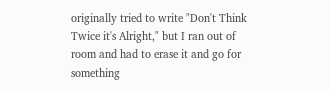originally tried to write "Don't Think Twice it's Alright," but I ran out of room and had to erase it and go for something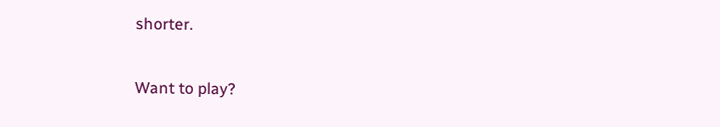shorter.

Want to play?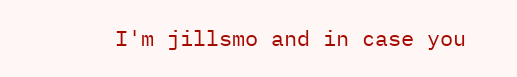I'm jillsmo and in case you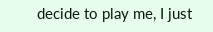decide to play me, I just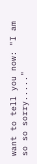want to tell you now: "I am so so sorry....."